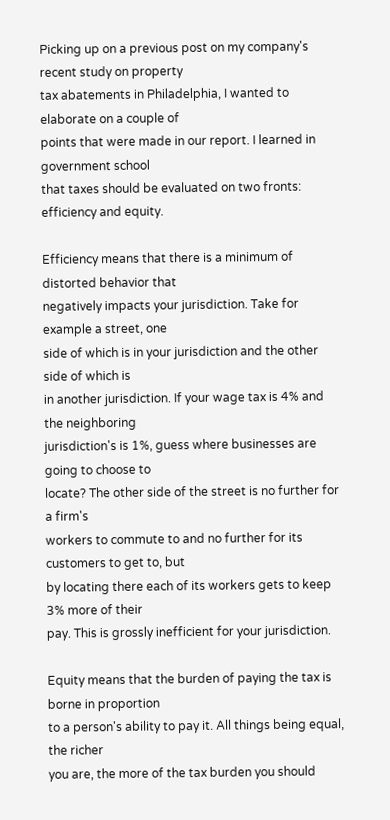Picking up on a previous post on my company's recent study on property
tax abatements in Philadelphia, I wanted to elaborate on a couple of
points that were made in our report. I learned in government school
that taxes should be evaluated on two fronts: efficiency and equity.

Efficiency means that there is a minimum of distorted behavior that
negatively impacts your jurisdiction. Take for example a street, one
side of which is in your jurisdiction and the other side of which is
in another jurisdiction. If your wage tax is 4% and the neighboring
jurisdiction's is 1%, guess where businesses are going to choose to
locate? The other side of the street is no further for a firm's
workers to commute to and no further for its customers to get to, but
by locating there each of its workers gets to keep 3% more of their
pay. This is grossly inefficient for your jurisdiction.

Equity means that the burden of paying the tax is borne in proportion
to a person's ability to pay it. All things being equal, the richer
you are, the more of the tax burden you should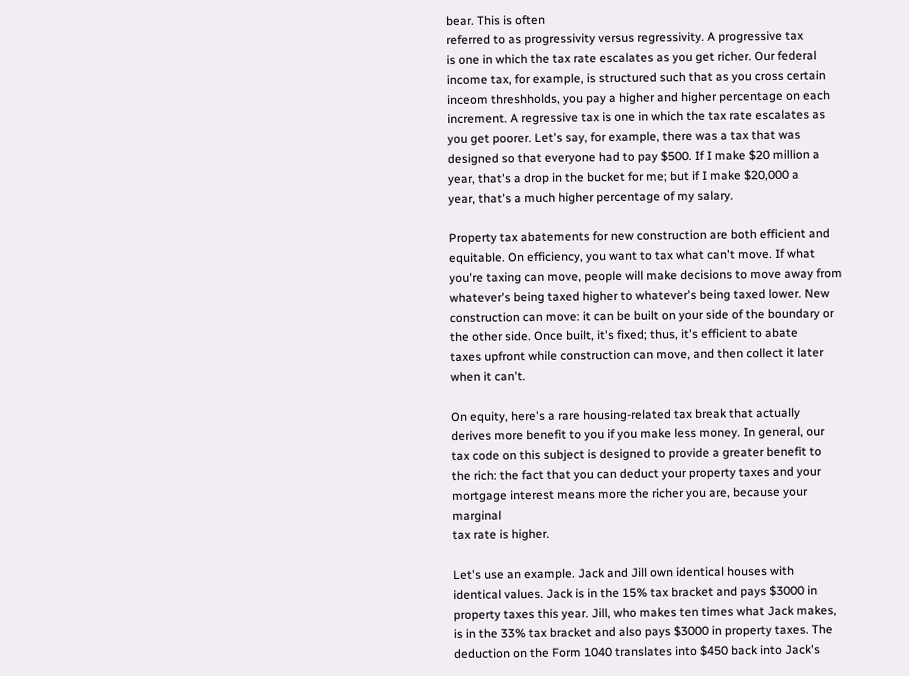bear. This is often
referred to as progressivity versus regressivity. A progressive tax
is one in which the tax rate escalates as you get richer. Our federal
income tax, for example, is structured such that as you cross certain
inceom threshholds, you pay a higher and higher percentage on each
increment. A regressive tax is one in which the tax rate escalates as
you get poorer. Let's say, for example, there was a tax that was
designed so that everyone had to pay $500. If I make $20 million a
year, that's a drop in the bucket for me; but if I make $20,000 a
year, that's a much higher percentage of my salary.

Property tax abatements for new construction are both efficient and
equitable. On efficiency, you want to tax what can't move. If what
you're taxing can move, people will make decisions to move away from
whatever's being taxed higher to whatever's being taxed lower. New
construction can move: it can be built on your side of the boundary or
the other side. Once built, it's fixed; thus, it's efficient to abate
taxes upfront while construction can move, and then collect it later
when it can't.

On equity, here's a rare housing-related tax break that actually
derives more benefit to you if you make less money. In general, our
tax code on this subject is designed to provide a greater benefit to
the rich: the fact that you can deduct your property taxes and your
mortgage interest means more the richer you are, because your marginal
tax rate is higher.

Let's use an example. Jack and Jill own identical houses with
identical values. Jack is in the 15% tax bracket and pays $3000 in
property taxes this year. Jill, who makes ten times what Jack makes,
is in the 33% tax bracket and also pays $3000 in property taxes. The
deduction on the Form 1040 translates into $450 back into Jack's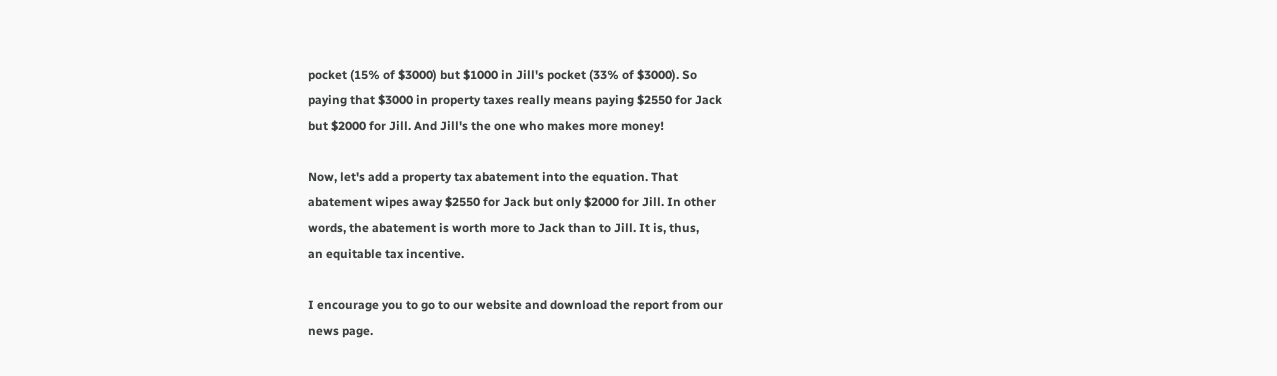pocket (15% of $3000) but $1000 in Jill's pocket (33% of $3000). So
paying that $3000 in property taxes really means paying $2550 for Jack
but $2000 for Jill. And Jill's the one who makes more money!

Now, let's add a property tax abatement into the equation. That
abatement wipes away $2550 for Jack but only $2000 for Jill. In other
words, the abatement is worth more to Jack than to Jill. It is, thus,
an equitable tax incentive.

I encourage you to go to our website and download the report from our
news page.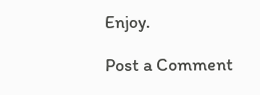Enjoy.

Post a Comment